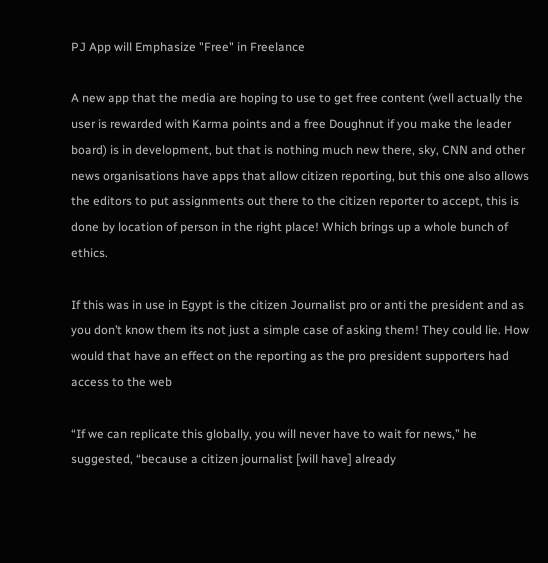PJ App will Emphasize "Free" in Freelance

A new app that the media are hoping to use to get free content (well actually the user is rewarded with Karma points and a free Doughnut if you make the leader board) is in development, but that is nothing much new there, sky, CNN and other news organisations have apps that allow citizen reporting, but this one also allows the editors to put assignments out there to the citizen reporter to accept, this is done by location of person in the right place! Which brings up a whole bunch of ethics.

If this was in use in Egypt is the citizen Journalist pro or anti the president and as you don’t know them its not just a simple case of asking them! They could lie. How would that have an effect on the reporting as the pro president supporters had access to the web

“If we can replicate this globally, you will never have to wait for news,” he suggested, “because a citizen journalist [will have] already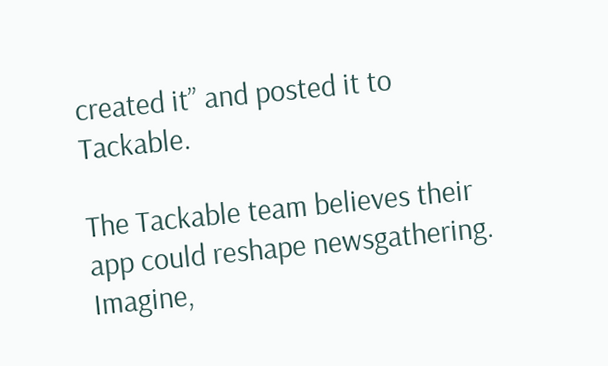created it” and posted it to Tackable.

The Tackable team believes their app could reshape newsgathering. Imagine,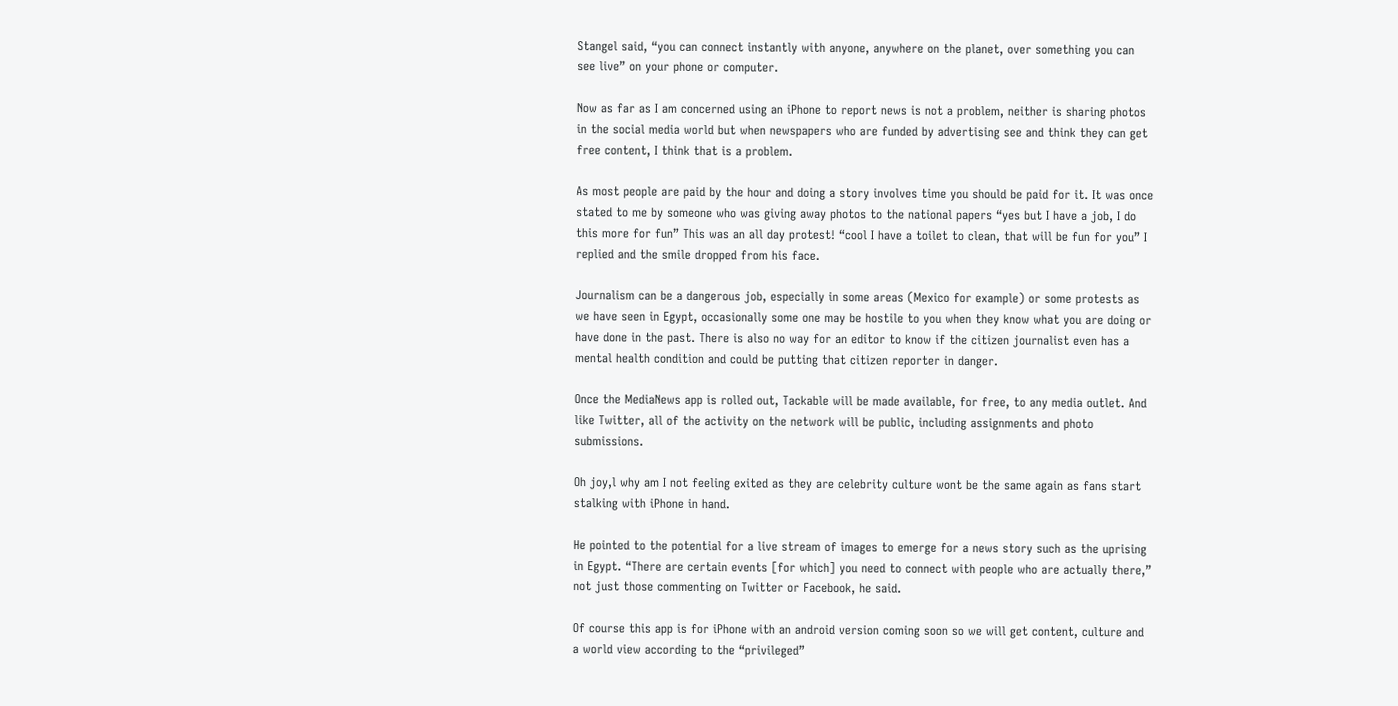Stangel said, “you can connect instantly with anyone, anywhere on the planet, over something you can see live” on your phone or computer.

Now as far as I am concerned using an iPhone to report news is not a problem, neither is sharing photos in the social media world but when newspapers who are funded by advertising see and think they can get free content, I think that is a problem.

As most people are paid by the hour and doing a story involves time you should be paid for it. It was once stated to me by someone who was giving away photos to the national papers “yes but I have a job, I do this more for fun” This was an all day protest! “cool I have a toilet to clean, that will be fun for you” I replied and the smile dropped from his face.

Journalism can be a dangerous job, especially in some areas (Mexico for example) or some protests as we have seen in Egypt, occasionally some one may be hostile to you when they know what you are doing or have done in the past. There is also no way for an editor to know if the citizen journalist even has a mental health condition and could be putting that citizen reporter in danger.

Once the MediaNews app is rolled out, Tackable will be made available, for free, to any media outlet. And like Twitter, all of the activity on the network will be public, including assignments and photo submissions.

Oh joy,l why am I not feeling exited as they are celebrity culture wont be the same again as fans start stalking with iPhone in hand.

He pointed to the potential for a live stream of images to emerge for a news story such as the uprising in Egypt. “There are certain events [for which] you need to connect with people who are actually there,” not just those commenting on Twitter or Facebook, he said.

Of course this app is for iPhone with an android version coming soon so we will get content, culture and a world view according to the “privileged”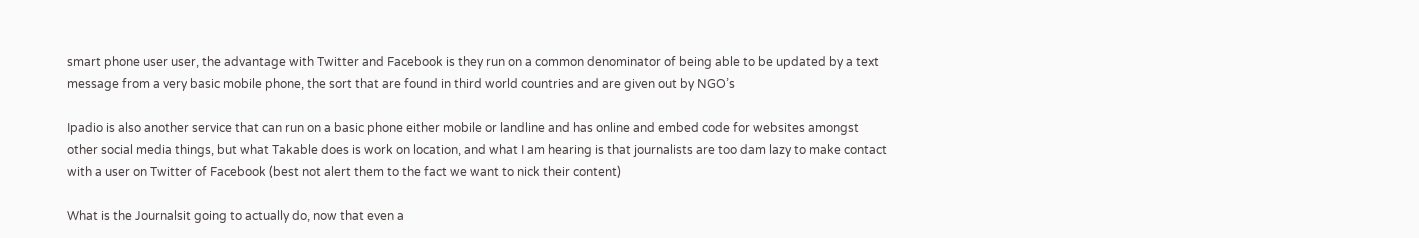smart phone user user, the advantage with Twitter and Facebook is they run on a common denominator of being able to be updated by a text message from a very basic mobile phone, the sort that are found in third world countries and are given out by NGO’s

Ipadio is also another service that can run on a basic phone either mobile or landline and has online and embed code for websites amongst other social media things, but what Takable does is work on location, and what I am hearing is that journalists are too dam lazy to make contact with a user on Twitter of Facebook (best not alert them to the fact we want to nick their content)

What is the Journalsit going to actually do, now that even a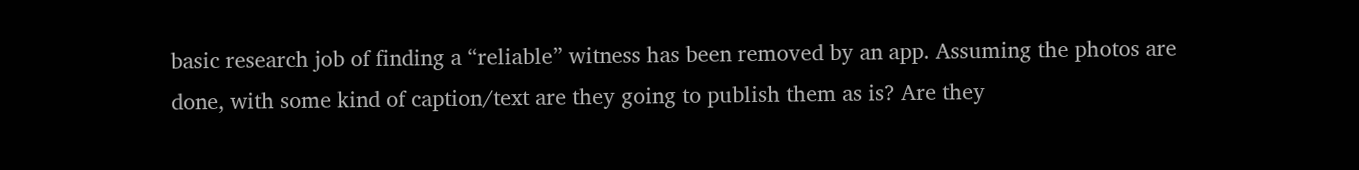basic research job of finding a “reliable” witness has been removed by an app. Assuming the photos are done, with some kind of caption/text are they going to publish them as is? Are they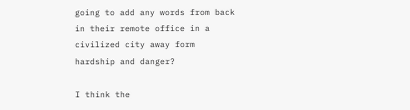going to add any words from back in their remote office in a civilized city away form hardship and danger?

I think the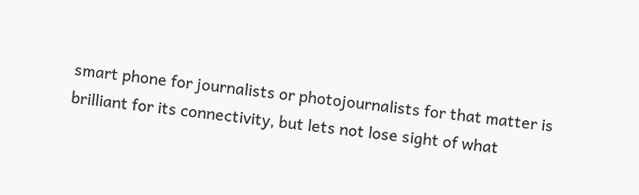smart phone for journalists or photojournalists for that matter is brilliant for its connectivity, but lets not lose sight of what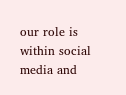our role is within social media and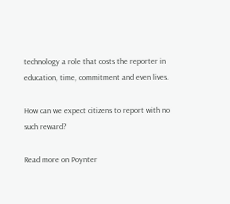technology a role that costs the reporter in education, time, commitment and even lives.

How can we expect citizens to report with no such reward?

Read more on Poynter